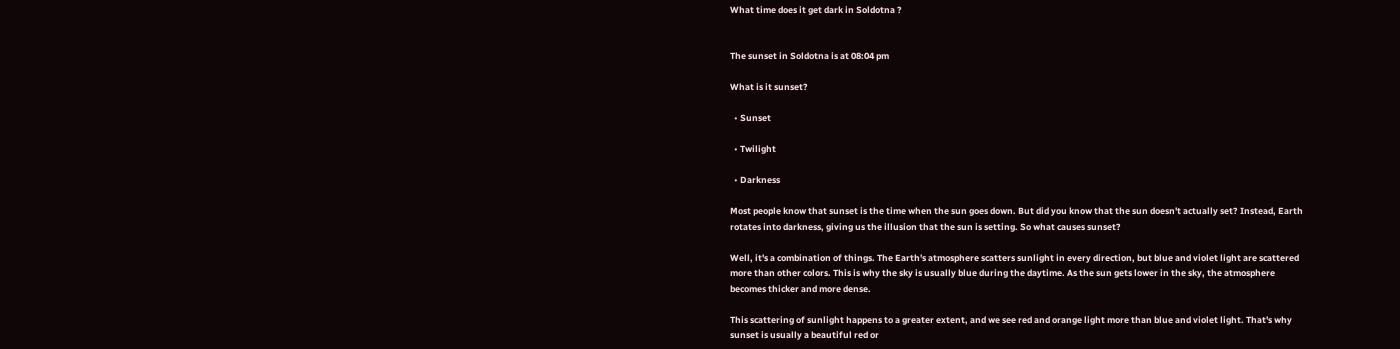What time does it get dark in Soldotna ?


The sunset in Soldotna is at 08:04 pm

What is it sunset?

  • Sunset

  • Twilight

  • Darkness

Most people know that sunset is the time when the sun goes down. But did you know that the sun doesn't actually set? Instead, Earth rotates into darkness, giving us the illusion that the sun is setting. So what causes sunset?

Well, it's a combination of things. The Earth's atmosphere scatters sunlight in every direction, but blue and violet light are scattered more than other colors. This is why the sky is usually blue during the daytime. As the sun gets lower in the sky, the atmosphere becomes thicker and more dense.

This scattering of sunlight happens to a greater extent, and we see red and orange light more than blue and violet light. That's why sunset is usually a beautiful red or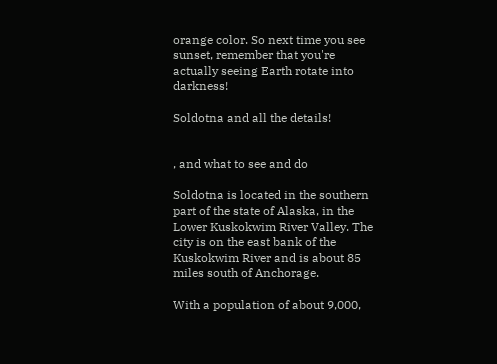orange color. So next time you see sunset, remember that you're actually seeing Earth rotate into darkness!

Soldotna and all the details!


, and what to see and do

Soldotna is located in the southern part of the state of Alaska, in the Lower Kuskokwim River Valley. The city is on the east bank of the Kuskokwim River and is about 85 miles south of Anchorage.

With a population of about 9,000,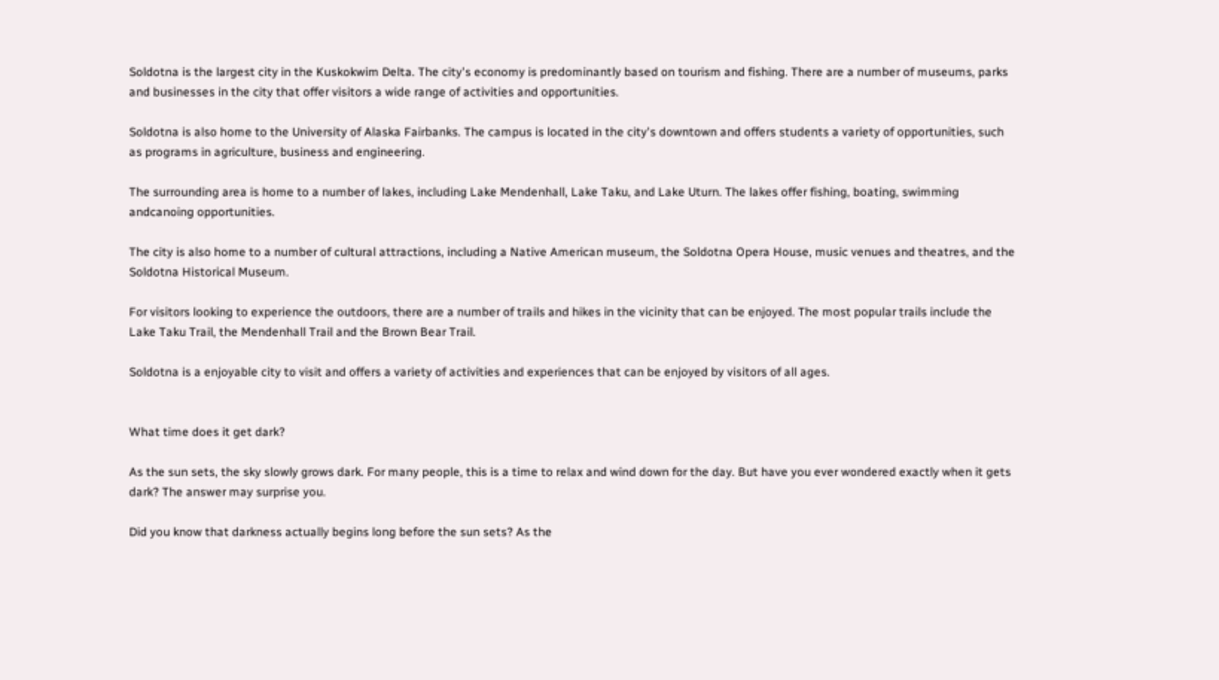Soldotna is the largest city in the Kuskokwim Delta. The city's economy is predominantly based on tourism and fishing. There are a number of museums, parks and businesses in the city that offer visitors a wide range of activities and opportunities.

Soldotna is also home to the University of Alaska Fairbanks. The campus is located in the city's downtown and offers students a variety of opportunities, such as programs in agriculture, business and engineering.

The surrounding area is home to a number of lakes, including Lake Mendenhall, Lake Taku, and Lake Uturn. The lakes offer fishing, boating, swimming andcanoing opportunities.

The city is also home to a number of cultural attractions, including a Native American museum, the Soldotna Opera House, music venues and theatres, and the Soldotna Historical Museum.

For visitors looking to experience the outdoors, there are a number of trails and hikes in the vicinity that can be enjoyed. The most popular trails include the Lake Taku Trail, the Mendenhall Trail and the Brown Bear Trail.

Soldotna is a enjoyable city to visit and offers a variety of activities and experiences that can be enjoyed by visitors of all ages.


What time does it get dark?

As the sun sets, the sky slowly grows dark. For many people, this is a time to relax and wind down for the day. But have you ever wondered exactly when it gets dark? The answer may surprise you.

Did you know that darkness actually begins long before the sun sets? As the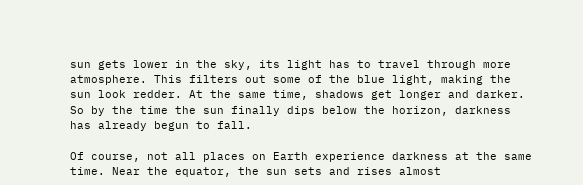sun gets lower in the sky, its light has to travel through more atmosphere. This filters out some of the blue light, making the sun look redder. At the same time, shadows get longer and darker. So by the time the sun finally dips below the horizon, darkness has already begun to fall.

Of course, not all places on Earth experience darkness at the same time. Near the equator, the sun sets and rises almost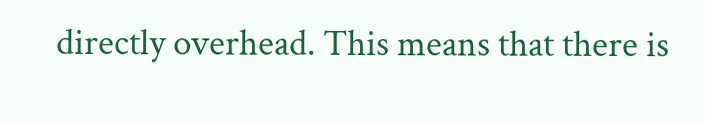directly overhead. This means that there is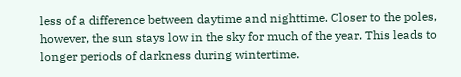less of a difference between daytime and nighttime. Closer to the poles, however, the sun stays low in the sky for much of the year. This leads to longer periods of darkness during wintertime.